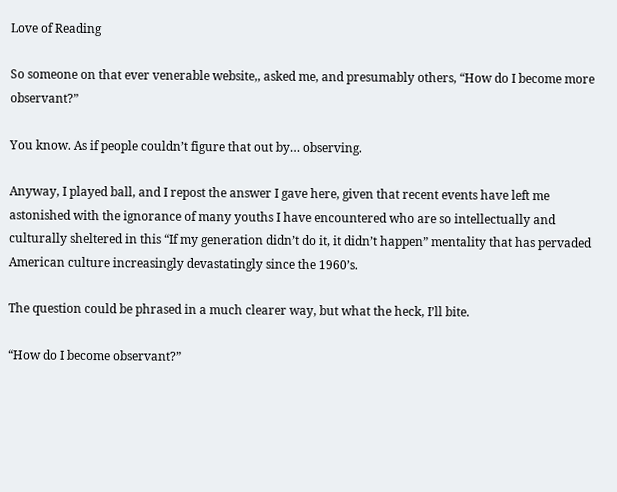Love of Reading

So someone on that ever venerable website,, asked me, and presumably others, “How do I become more observant?”

You know. As if people couldn’t figure that out by… observing.

Anyway, I played ball, and I repost the answer I gave here, given that recent events have left me astonished with the ignorance of many youths I have encountered who are so intellectually and culturally sheltered in this “If my generation didn’t do it, it didn’t happen” mentality that has pervaded American culture increasingly devastatingly since the 1960’s.

The question could be phrased in a much clearer way, but what the heck, I’ll bite.

“How do I become observant?”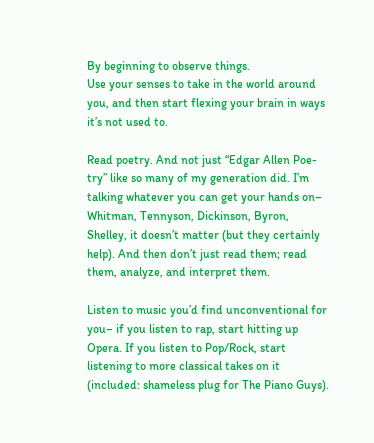By beginning to observe things.
Use your senses to take in the world around you, and then start flexing your brain in ways it’s not used to.

Read poetry. And not just “Edgar Allen Poe-try” like so many of my generation did. I’m talking whatever you can get your hands on– Whitman, Tennyson, Dickinson, Byron, Shelley, it doesn’t matter (but they certainly help). And then don’t just read them; read them, analyze, and interpret them.

Listen to music you’d find unconventional for you– if you listen to rap, start hitting up Opera. If you listen to Pop/Rock, start listening to more classical takes on it (included: shameless plug for The Piano Guys).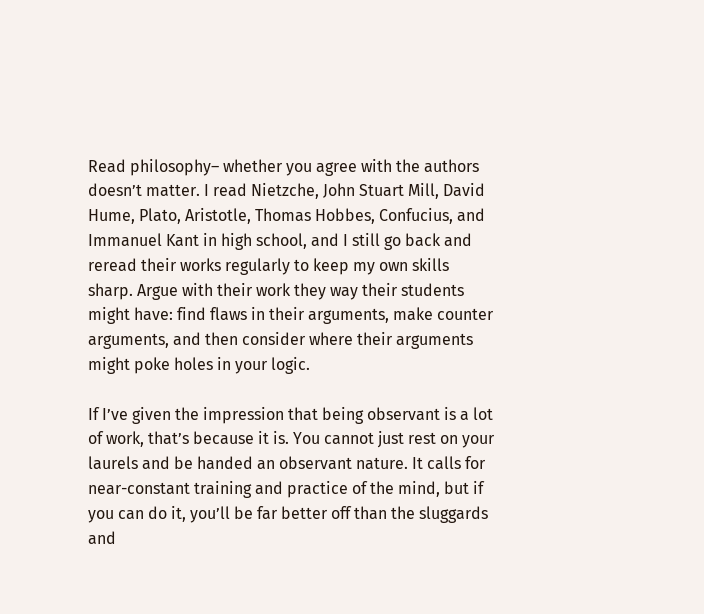Read philosophy– whether you agree with the authors doesn’t matter. I read Nietzche, John Stuart Mill, David Hume, Plato, Aristotle, Thomas Hobbes, Confucius, and Immanuel Kant in high school, and I still go back and reread their works regularly to keep my own skills sharp. Argue with their work they way their students might have: find flaws in their arguments, make counter arguments, and then consider where their arguments might poke holes in your logic.

If I’ve given the impression that being observant is a lot of work, that’s because it is. You cannot just rest on your laurels and be handed an observant nature. It calls for near-constant training and practice of the mind, but if you can do it, you’ll be far better off than the sluggards and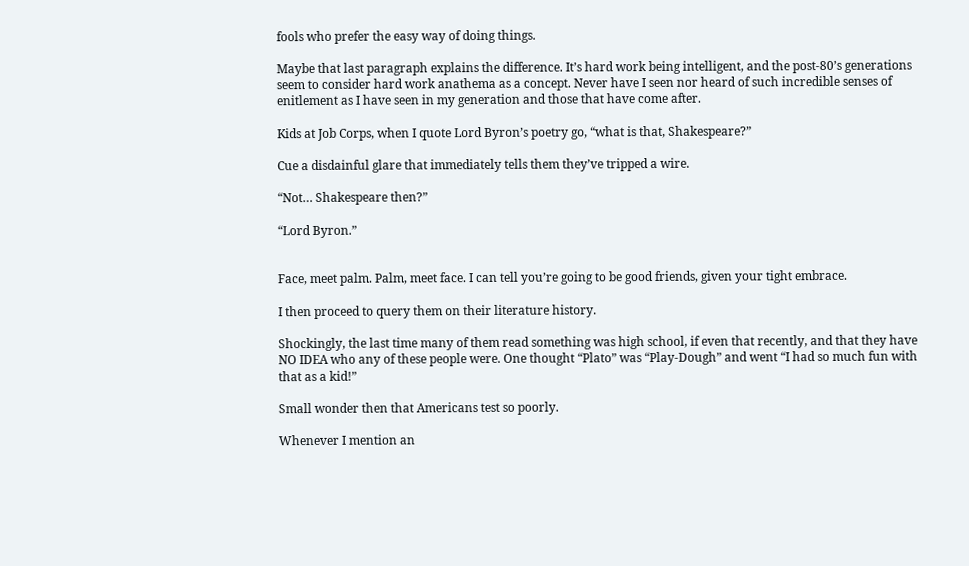fools who prefer the easy way of doing things.

Maybe that last paragraph explains the difference. It’s hard work being intelligent, and the post-80’s generations seem to consider hard work anathema as a concept. Never have I seen nor heard of such incredible senses of enitlement as I have seen in my generation and those that have come after.

Kids at Job Corps, when I quote Lord Byron’s poetry go, “what is that, Shakespeare?”

Cue a disdainful glare that immediately tells them they’ve tripped a wire.

“Not… Shakespeare then?”

“Lord Byron.”


Face, meet palm. Palm, meet face. I can tell you’re going to be good friends, given your tight embrace.

I then proceed to query them on their literature history.

Shockingly, the last time many of them read something was high school, if even that recently, and that they have NO IDEA who any of these people were. One thought “Plato” was “Play-Dough” and went “I had so much fun with that as a kid!”

Small wonder then that Americans test so poorly.

Whenever I mention an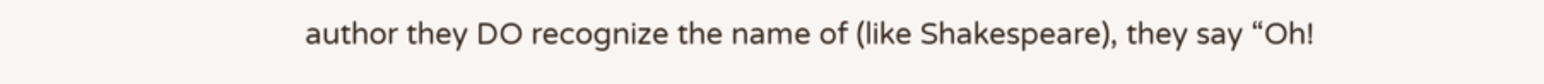author they DO recognize the name of (like Shakespeare), they say “Oh!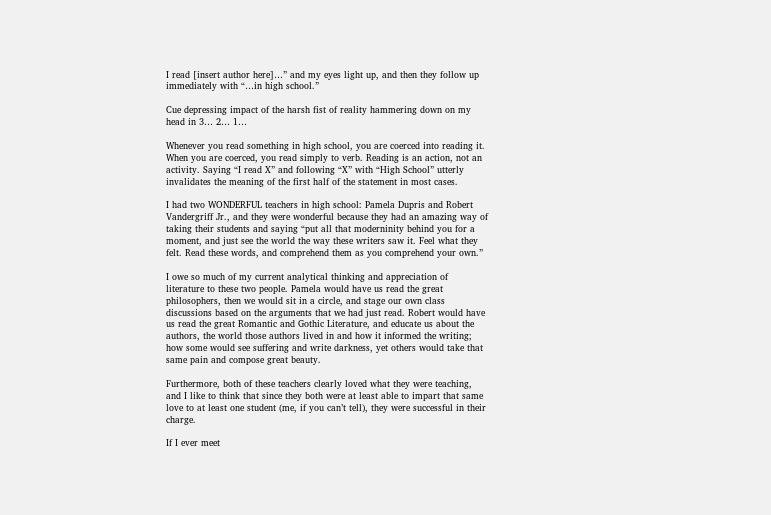I read [insert author here]…” and my eyes light up, and then they follow up immediately with “…in high school.”

Cue depressing impact of the harsh fist of reality hammering down on my head in 3… 2… 1…

Whenever you read something in high school, you are coerced into reading it. When you are coerced, you read simply to verb. Reading is an action, not an activity. Saying “I read X” and following “X” with “High School” utterly invalidates the meaning of the first half of the statement in most cases.

I had two WONDERFUL teachers in high school: Pamela Dupris and Robert Vandergriff Jr., and they were wonderful because they had an amazing way of taking their students and saying “put all that moderninity behind you for a moment, and just see the world the way these writers saw it. Feel what they felt. Read these words, and comprehend them as you comprehend your own.”

I owe so much of my current analytical thinking and appreciation of literature to these two people. Pamela would have us read the great philosophers, then we would sit in a circle, and stage our own class discussions based on the arguments that we had just read. Robert would have us read the great Romantic and Gothic Literature, and educate us about the authors, the world those authors lived in and how it informed the writing; how some would see suffering and write darkness, yet others would take that same pain and compose great beauty.

Furthermore, both of these teachers clearly loved what they were teaching, and I like to think that since they both were at least able to impart that same love to at least one student (me, if you can’t tell), they were successful in their charge.

If I ever meet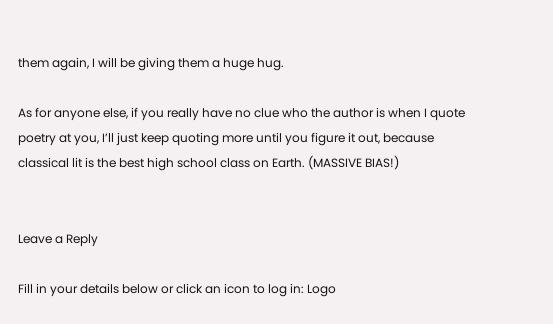them again, I will be giving them a huge hug.

As for anyone else, if you really have no clue who the author is when I quote poetry at you, I’ll just keep quoting more until you figure it out, because classical lit is the best high school class on Earth. (MASSIVE BIAS!)


Leave a Reply

Fill in your details below or click an icon to log in: Logo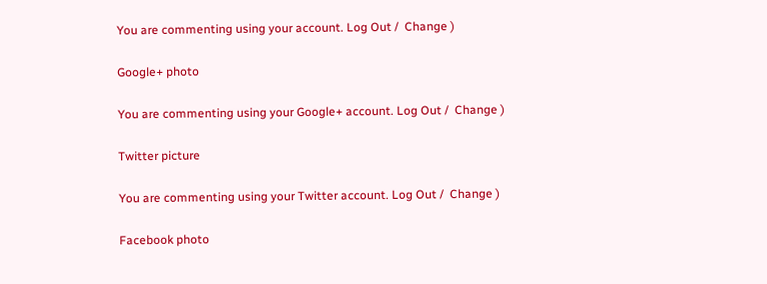You are commenting using your account. Log Out /  Change )

Google+ photo

You are commenting using your Google+ account. Log Out /  Change )

Twitter picture

You are commenting using your Twitter account. Log Out /  Change )

Facebook photo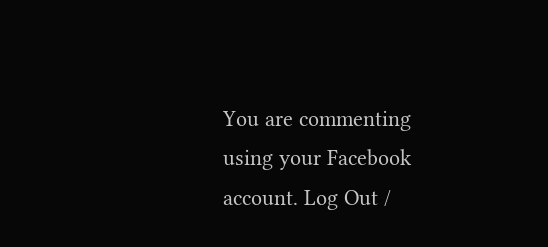You are commenting using your Facebook account. Log Out /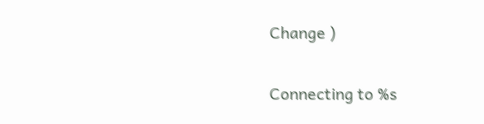Change )


Connecting to %s